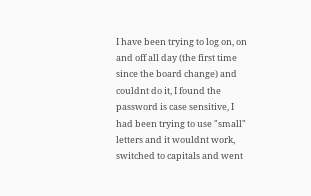I have been trying to log on, on and off all day (the first time since the board change) and couldnt do it, I found the password is case sensitive, I had been trying to use "small" letters and it wouldnt work, switched to capitals and went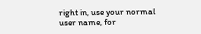right in, use your normal user name, for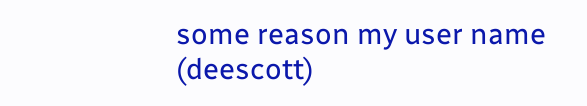some reason my user name (deescott)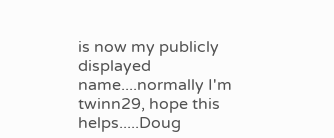is now my publicly displayed name....normally I'm twinn29, hope this helps.....Doug